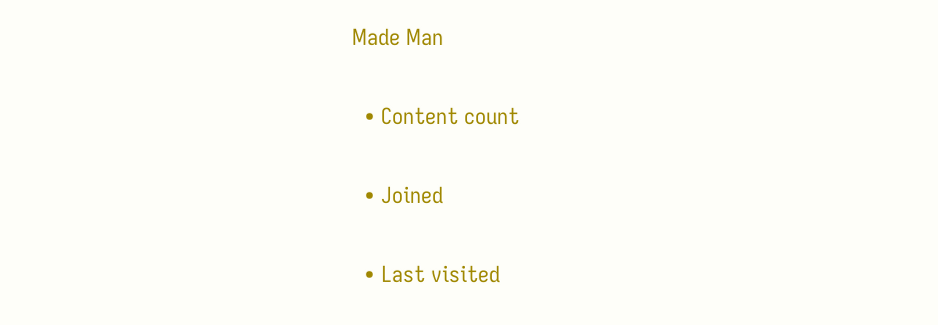Made Man

  • Content count

  • Joined

  • Last visited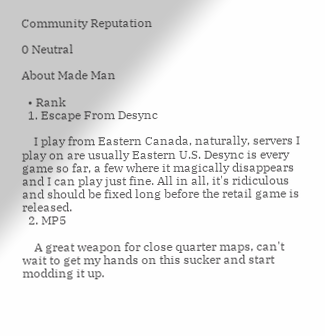Community Reputation

0 Neutral

About Made Man

  • Rank
  1. Escape From Desync

    I play from Eastern Canada, naturally, servers I play on are usually Eastern U.S. Desync is every game so far, a few where it magically disappears and I can play just fine. All in all, it's ridiculous and should be fixed long before the retail game is released.
  2. MP5

    A great weapon for close quarter maps, can't wait to get my hands on this sucker and start modding it up.